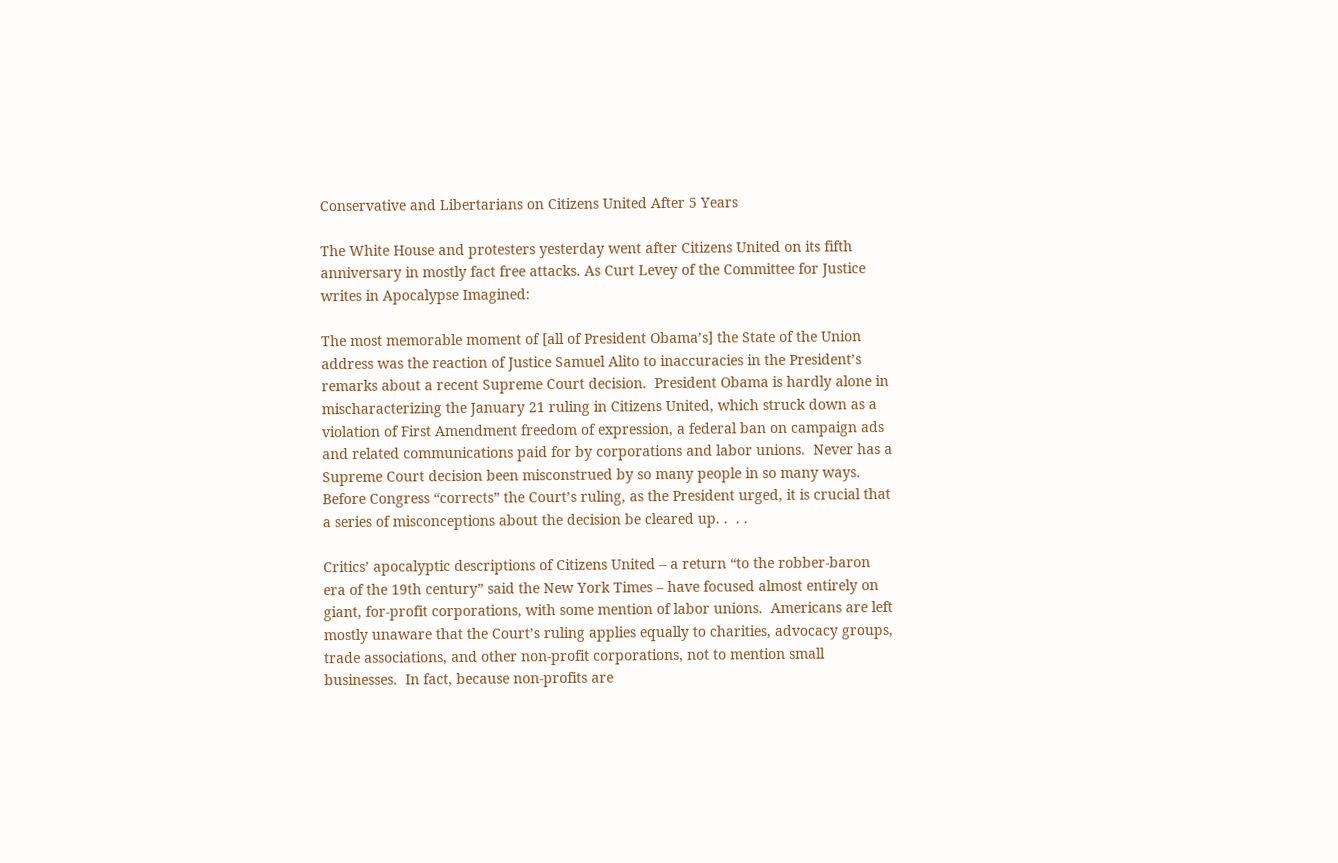Conservative and Libertarians on Citizens United After 5 Years

The White House and protesters yesterday went after Citizens United on its fifth anniversary in mostly fact free attacks. As Curt Levey of the Committee for Justice writes in Apocalypse Imagined:

The most memorable moment of [all of President Obama’s] the State of the Union address was the reaction of Justice Samuel Alito to inaccuracies in the President’s remarks about a recent Supreme Court decision.  President Obama is hardly alone in mischaracterizing the January 21 ruling in Citizens United, which struck down as a violation of First Amendment freedom of expression, a federal ban on campaign ads and related communications paid for by corporations and labor unions.  Never has a Supreme Court decision been misconstrued by so many people in so many ways.  Before Congress “corrects” the Court’s ruling, as the President urged, it is crucial that a series of misconceptions about the decision be cleared up. .  . .

Critics’ apocalyptic descriptions of Citizens United – a return “to the robber-baron era of the 19th century” said the New York Times – have focused almost entirely on giant, for-profit corporations, with some mention of labor unions.  Americans are left mostly unaware that the Court’s ruling applies equally to charities, advocacy groups, trade associations, and other non-profit corporations, not to mention small businesses.  In fact, because non-profits are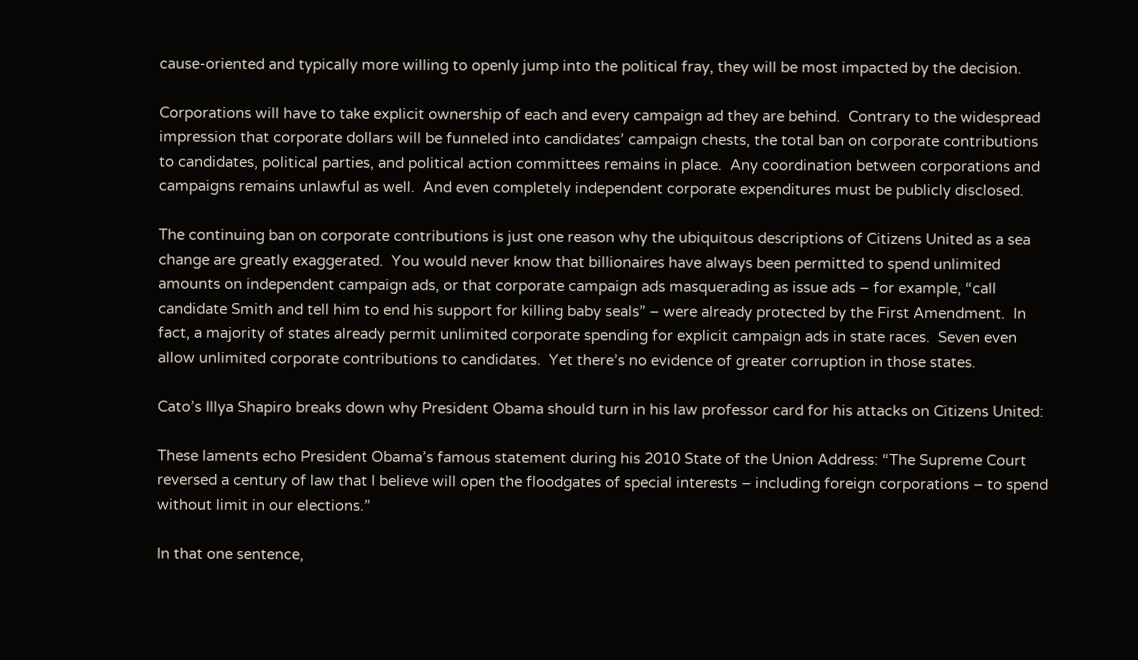cause-oriented and typically more willing to openly jump into the political fray, they will be most impacted by the decision.

Corporations will have to take explicit ownership of each and every campaign ad they are behind.  Contrary to the widespread impression that corporate dollars will be funneled into candidates’ campaign chests, the total ban on corporate contributions to candidates, political parties, and political action committees remains in place.  Any coordination between corporations and campaigns remains unlawful as well.  And even completely independent corporate expenditures must be publicly disclosed.

The continuing ban on corporate contributions is just one reason why the ubiquitous descriptions of Citizens United as a sea change are greatly exaggerated.  You would never know that billionaires have always been permitted to spend unlimited amounts on independent campaign ads, or that corporate campaign ads masquerading as issue ads – for example, “call candidate Smith and tell him to end his support for killing baby seals” – were already protected by the First Amendment.  In fact, a majority of states already permit unlimited corporate spending for explicit campaign ads in state races.  Seven even allow unlimited corporate contributions to candidates.  Yet there’s no evidence of greater corruption in those states.

Cato’s Illya Shapiro breaks down why President Obama should turn in his law professor card for his attacks on Citizens United:

These laments echo President Obama’s famous statement during his 2010 State of the Union Address: “The Supreme Court reversed a century of law that I believe will open the floodgates of special interests – including foreign corporations – to spend without limit in our elections.”

In that one sentence,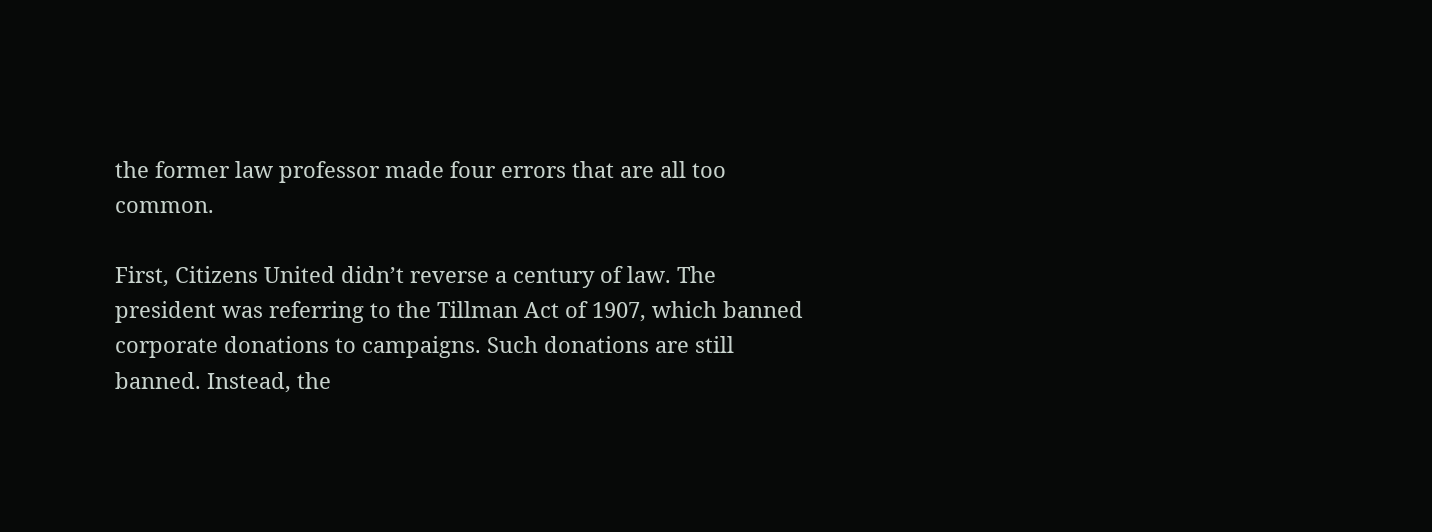the former law professor made four errors that are all too common.

First, Citizens United didn’t reverse a century of law. The president was referring to the Tillman Act of 1907, which banned corporate donations to campaigns. Such donations are still banned. Instead, the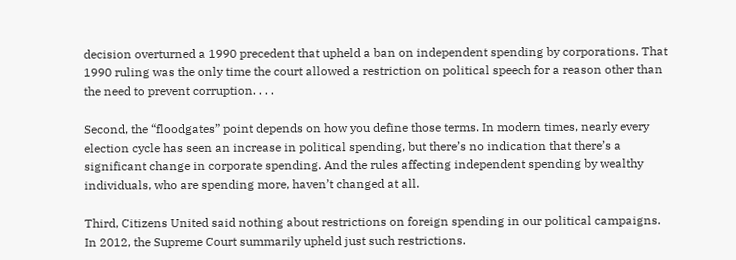decision overturned a 1990 precedent that upheld a ban on independent spending by corporations. That 1990 ruling was the only time the court allowed a restriction on political speech for a reason other than the need to prevent corruption. . . .

Second, the “floodgates” point depends on how you define those terms. In modern times, nearly every election cycle has seen an increase in political spending, but there’s no indication that there’s a significant change in corporate spending. And the rules affecting independent spending by wealthy individuals, who are spending more, haven’t changed at all.

Third, Citizens United said nothing about restrictions on foreign spending in our political campaigns. In 2012, the Supreme Court summarily upheld just such restrictions.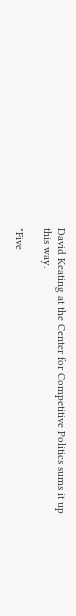David Keating at the Center for Competitive Politics sums it up this way.

"Five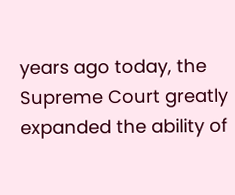years ago today, the Supreme Court greatly expanded the ability of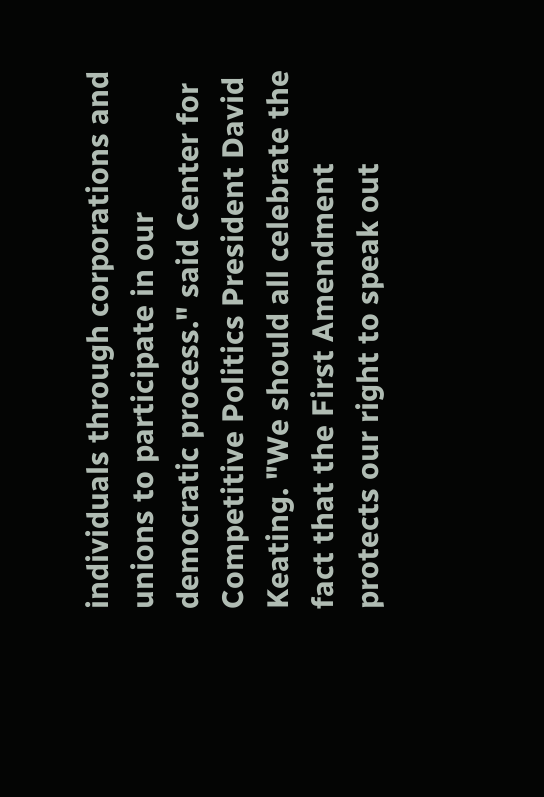individuals through corporations and unions to participate in our democratic process." said Center for Competitive Politics President David Keating. "We should all celebrate the fact that the First Amendment protects our right to speak out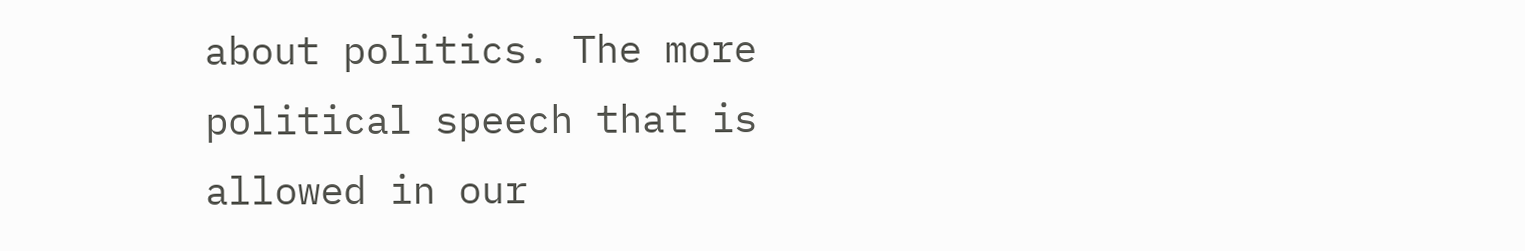about politics. The more political speech that is allowed in our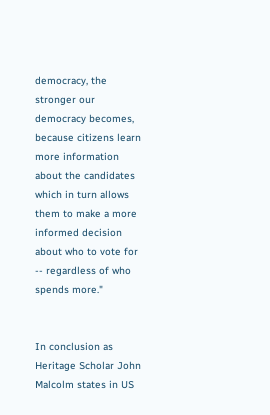democracy, the stronger our democracy becomes, because citizens learn more information about the candidates which in turn allows them to make a more informed decision about who to vote for -- regardless of who spends more."


In conclusion as Heritage Scholar John Malcolm states in US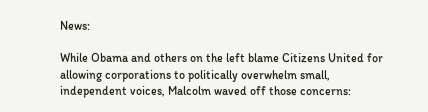News:

While Obama and others on the left blame Citizens United for allowing corporations to politically overwhelm small, independent voices, Malcolm waved off those concerns: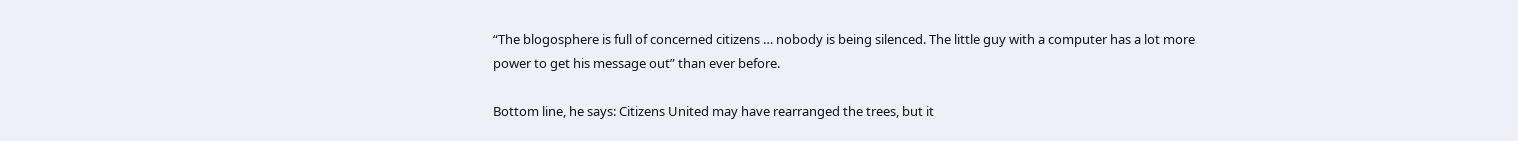“The blogosphere is full of concerned citizens … nobody is being silenced. The little guy with a computer has a lot more power to get his message out” than ever before.

Bottom line, he says: Citizens United may have rearranged the trees, but it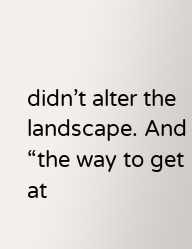didn’t alter the landscape. And “the way to get at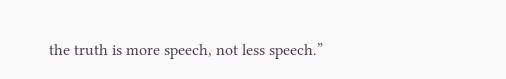the truth is more speech, not less speech.”